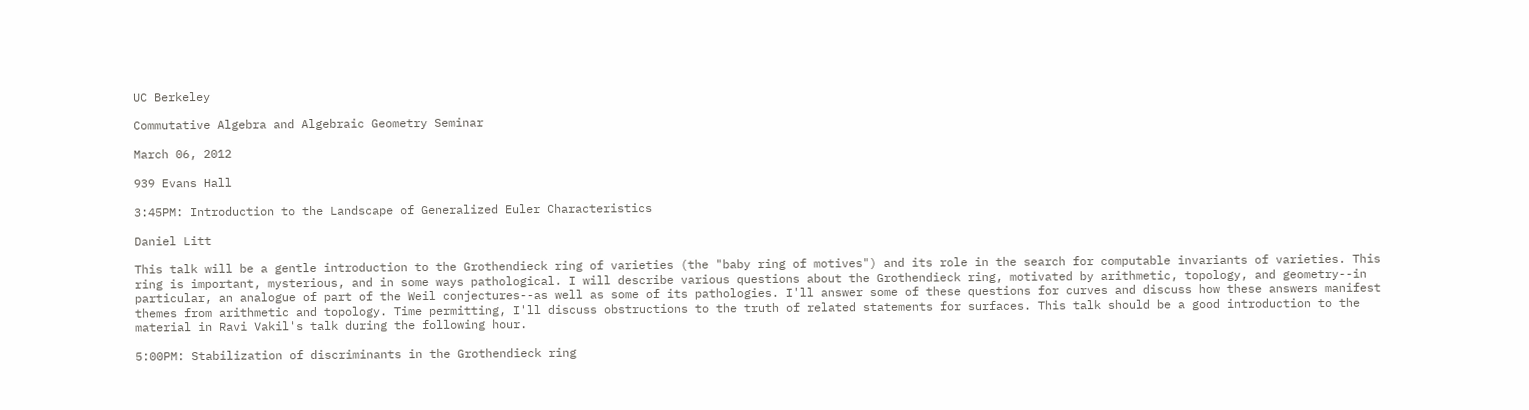UC Berkeley

Commutative Algebra and Algebraic Geometry Seminar

March 06, 2012

939 Evans Hall

3:45PM: Introduction to the Landscape of Generalized Euler Characteristics

Daniel Litt

This talk will be a gentle introduction to the Grothendieck ring of varieties (the "baby ring of motives") and its role in the search for computable invariants of varieties. This ring is important, mysterious, and in some ways pathological. I will describe various questions about the Grothendieck ring, motivated by arithmetic, topology, and geometry--in particular, an analogue of part of the Weil conjectures--as well as some of its pathologies. I'll answer some of these questions for curves and discuss how these answers manifest themes from arithmetic and topology. Time permitting, I'll discuss obstructions to the truth of related statements for surfaces. This talk should be a good introduction to the material in Ravi Vakil's talk during the following hour.

5:00PM: Stabilization of discriminants in the Grothendieck ring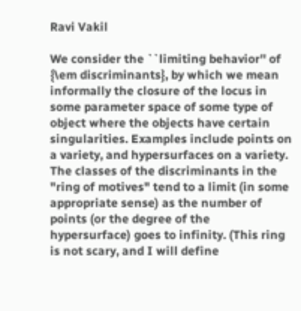Ravi Vakil

We consider the ``limiting behavior'' of {\em discriminants}, by which we mean informally the closure of the locus in some parameter space of some type of object where the objects have certain singularities. Examples include points on a variety, and hypersurfaces on a variety. The classes of the discriminants in the "ring of motives" tend to a limit (in some appropriate sense) as the number of points (or the degree of the hypersurface) goes to infinity. (This ring is not scary, and I will define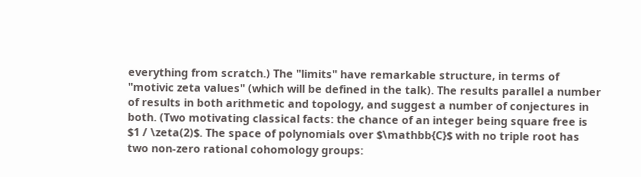everything from scratch.) The "limits" have remarkable structure, in terms of "motivic zeta values" (which will be defined in the talk). The results parallel a number of results in both arithmetic and topology, and suggest a number of conjectures in both. (Two motivating classical facts: the chance of an integer being square free is $1 / \zeta(2)$. The space of polynomials over $\mathbb{C}$ with no triple root has two non-zero rational cohomology groups: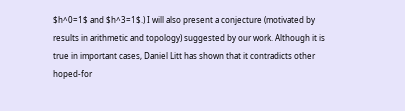$h^0=1$ and $h^3=1$.) I will also present a conjecture (motivated by results in arithmetic and topology) suggested by our work. Although it is true in important cases, Daniel Litt has shown that it contradicts other hoped-for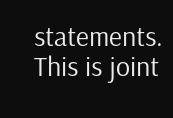statements. This is joint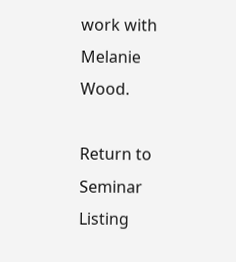work with Melanie Wood.

Return to Seminar Listing